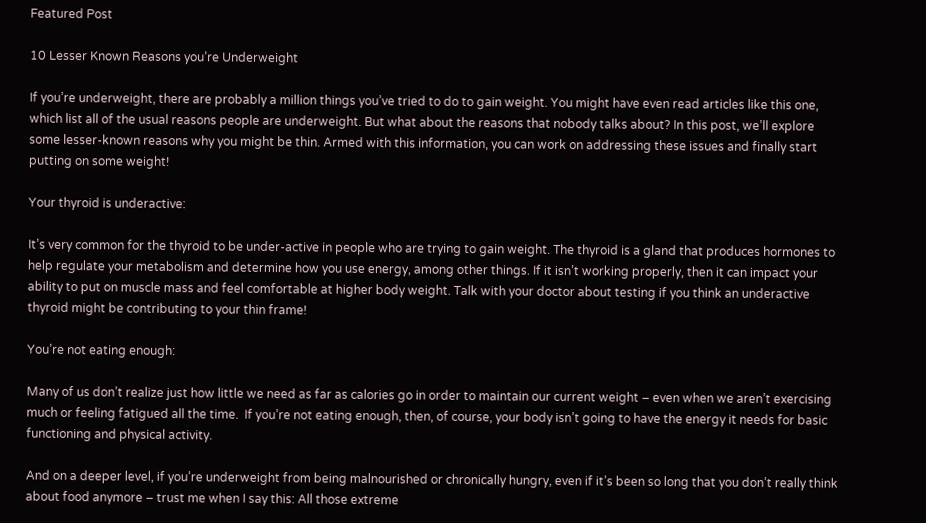Featured Post

10 Lesser Known Reasons you’re Underweight

If you’re underweight, there are probably a million things you’ve tried to do to gain weight. You might have even read articles like this one, which list all of the usual reasons people are underweight. But what about the reasons that nobody talks about? In this post, we’ll explore some lesser-known reasons why you might be thin. Armed with this information, you can work on addressing these issues and finally start putting on some weight!

Your thyroid is underactive:

It’s very common for the thyroid to be under-active in people who are trying to gain weight. The thyroid is a gland that produces hormones to help regulate your metabolism and determine how you use energy, among other things. If it isn’t working properly, then it can impact your ability to put on muscle mass and feel comfortable at higher body weight. Talk with your doctor about testing if you think an underactive thyroid might be contributing to your thin frame!

You’re not eating enough:

Many of us don’t realize just how little we need as far as calories go in order to maintain our current weight – even when we aren’t exercising much or feeling fatigued all the time.  If you’re not eating enough, then, of course, your body isn’t going to have the energy it needs for basic functioning and physical activity.

And on a deeper level, if you’re underweight from being malnourished or chronically hungry, even if it’s been so long that you don’t really think about food anymore – trust me when I say this: All those extreme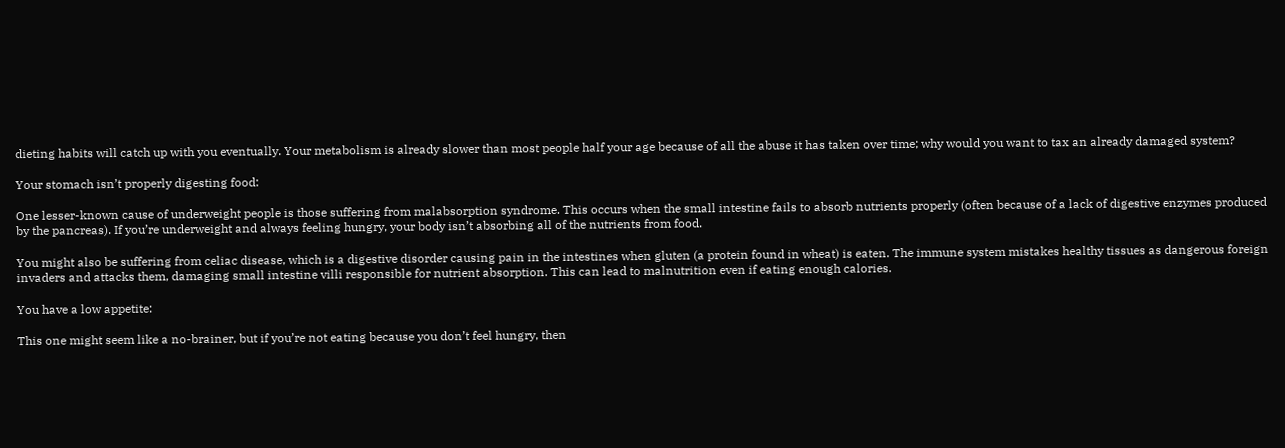dieting habits will catch up with you eventually. Your metabolism is already slower than most people half your age because of all the abuse it has taken over time; why would you want to tax an already damaged system?

Your stomach isn’t properly digesting food:

One lesser-known cause of underweight people is those suffering from malabsorption syndrome. This occurs when the small intestine fails to absorb nutrients properly (often because of a lack of digestive enzymes produced by the pancreas). If you’re underweight and always feeling hungry, your body isn’t absorbing all of the nutrients from food.

You might also be suffering from celiac disease, which is a digestive disorder causing pain in the intestines when gluten (a protein found in wheat) is eaten. The immune system mistakes healthy tissues as dangerous foreign invaders and attacks them, damaging small intestine villi responsible for nutrient absorption. This can lead to malnutrition even if eating enough calories.

You have a low appetite:

This one might seem like a no-brainer, but if you’re not eating because you don’t feel hungry, then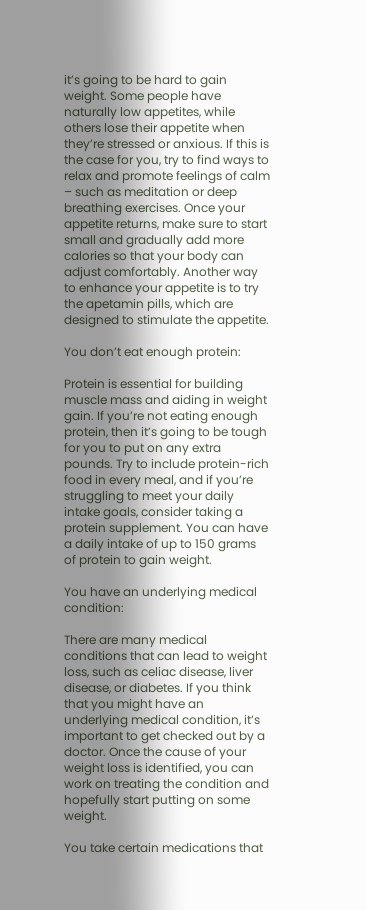it’s going to be hard to gain weight. Some people have naturally low appetites, while others lose their appetite when they’re stressed or anxious. If this is the case for you, try to find ways to relax and promote feelings of calm – such as meditation or deep breathing exercises. Once your appetite returns, make sure to start small and gradually add more calories so that your body can adjust comfortably. Another way to enhance your appetite is to try the apetamin pills, which are designed to stimulate the appetite.

You don’t eat enough protein:

Protein is essential for building muscle mass and aiding in weight gain. If you’re not eating enough protein, then it’s going to be tough for you to put on any extra pounds. Try to include protein-rich food in every meal, and if you’re struggling to meet your daily intake goals, consider taking a protein supplement. You can have a daily intake of up to 150 grams of protein to gain weight.

You have an underlying medical condition:

There are many medical conditions that can lead to weight loss, such as celiac disease, liver disease, or diabetes. If you think that you might have an underlying medical condition, it’s important to get checked out by a doctor. Once the cause of your weight loss is identified, you can work on treating the condition and hopefully start putting on some weight.

You take certain medications that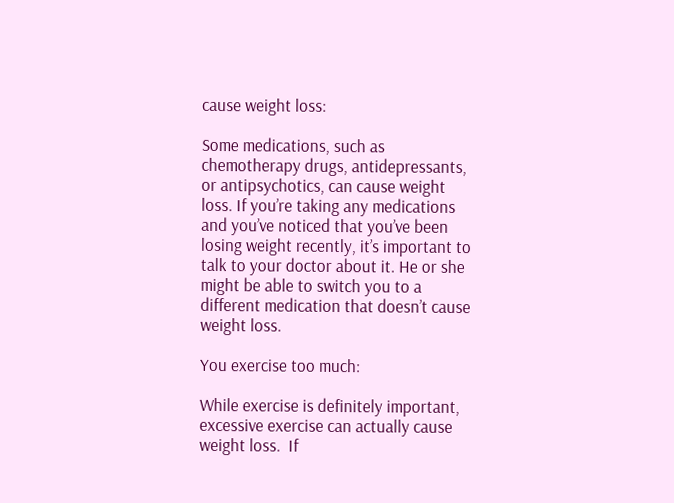cause weight loss:

Some medications, such as chemotherapy drugs, antidepressants, or antipsychotics, can cause weight loss. If you’re taking any medications and you’ve noticed that you’ve been losing weight recently, it’s important to talk to your doctor about it. He or she might be able to switch you to a different medication that doesn’t cause weight loss.

You exercise too much:

While exercise is definitely important, excessive exercise can actually cause weight loss.  If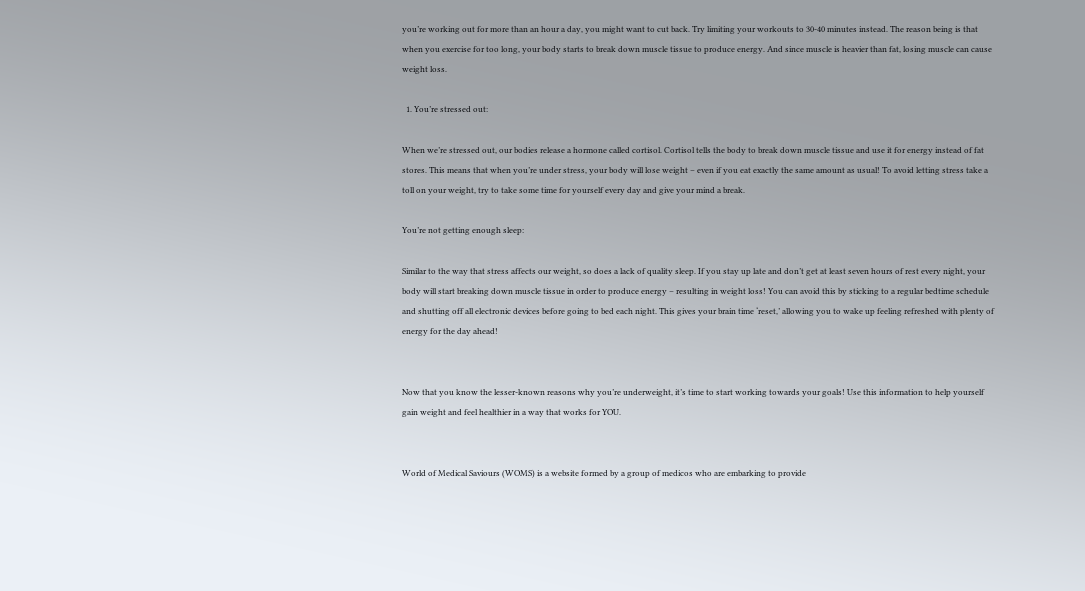you’re working out for more than an hour a day, you might want to cut back. Try limiting your workouts to 30-40 minutes instead. The reason being is that when you exercise for too long, your body starts to break down muscle tissue to produce energy. And since muscle is heavier than fat, losing muscle can cause weight loss.

  1. You’re stressed out:

When we’re stressed out, our bodies release a hormone called cortisol. Cortisol tells the body to break down muscle tissue and use it for energy instead of fat stores. This means that when you’re under stress, your body will lose weight – even if you eat exactly the same amount as usual! To avoid letting stress take a toll on your weight, try to take some time for yourself every day and give your mind a break.

You’re not getting enough sleep:

Similar to the way that stress affects our weight, so does a lack of quality sleep. If you stay up late and don’t get at least seven hours of rest every night, your body will start breaking down muscle tissue in order to produce energy – resulting in weight loss! You can avoid this by sticking to a regular bedtime schedule and shutting off all electronic devices before going to bed each night. This gives your brain time ‘reset,’ allowing you to wake up feeling refreshed with plenty of energy for the day ahead!


Now that you know the lesser-known reasons why you’re underweight, it’s time to start working towards your goals! Use this information to help yourself gain weight and feel healthier in a way that works for YOU.


World of Medical Saviours (WOMS) is a website formed by a group of medicos who are embarking to provide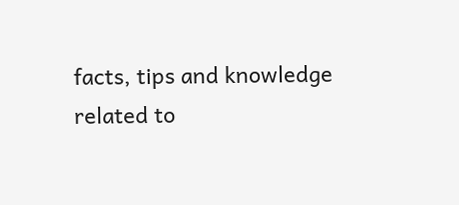facts, tips and knowledge related to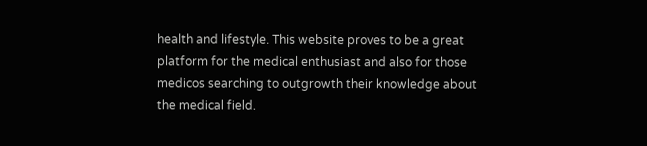health and lifestyle. This website proves to be a great platform for the medical enthusiast and also for those medicos searching to outgrowth their knowledge about the medical field.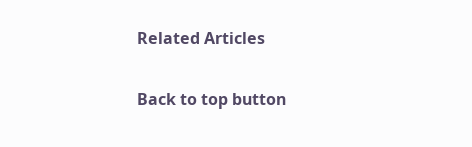Related Articles

Back to top button